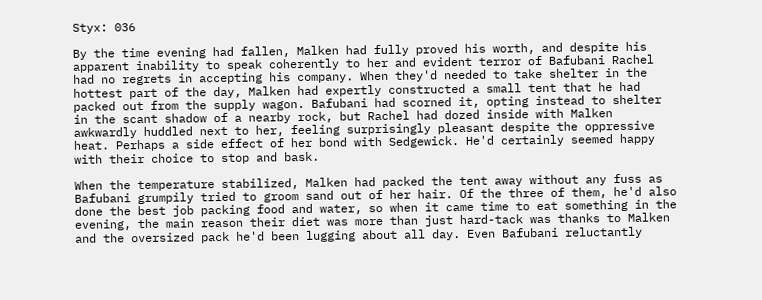Styx: 036

By the time evening had fallen, Malken had fully proved his worth, and despite his apparent inability to speak coherently to her and evident terror of Bafubani Rachel had no regrets in accepting his company. When they'd needed to take shelter in the hottest part of the day, Malken had expertly constructed a small tent that he had packed out from the supply wagon. Bafubani had scorned it, opting instead to shelter in the scant shadow of a nearby rock, but Rachel had dozed inside with Malken awkwardly huddled next to her, feeling surprisingly pleasant despite the oppressive heat. Perhaps a side effect of her bond with Sedgewick. He'd certainly seemed happy with their choice to stop and bask.

When the temperature stabilized, Malken had packed the tent away without any fuss as Bafubani grumpily tried to groom sand out of her hair. Of the three of them, he'd also done the best job packing food and water, so when it came time to eat something in the evening, the main reason their diet was more than just hard-tack was thanks to Malken and the oversized pack he'd been lugging about all day. Even Bafubani reluctantly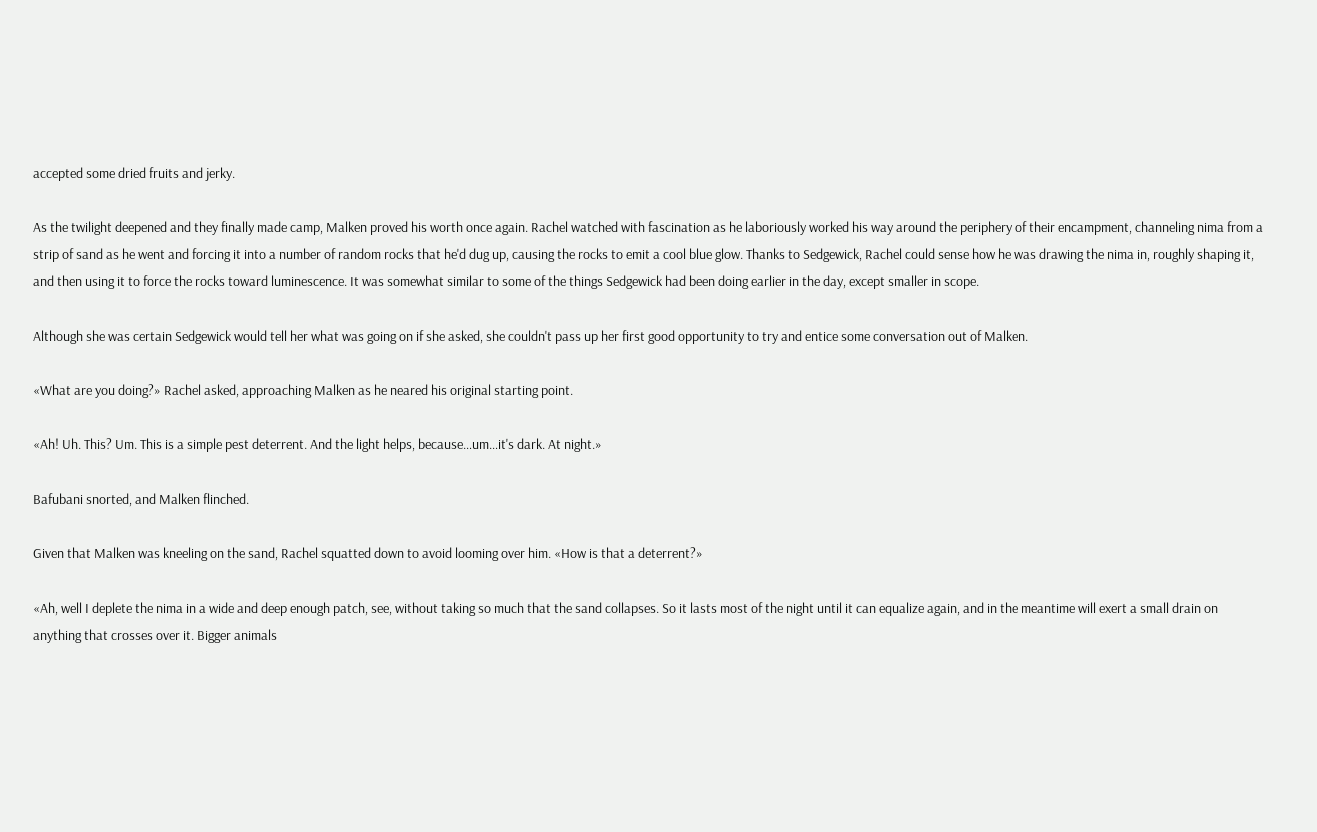accepted some dried fruits and jerky.

As the twilight deepened and they finally made camp, Malken proved his worth once again. Rachel watched with fascination as he laboriously worked his way around the periphery of their encampment, channeling nima from a strip of sand as he went and forcing it into a number of random rocks that he'd dug up, causing the rocks to emit a cool blue glow. Thanks to Sedgewick, Rachel could sense how he was drawing the nima in, roughly shaping it, and then using it to force the rocks toward luminescence. It was somewhat similar to some of the things Sedgewick had been doing earlier in the day, except smaller in scope.

Although she was certain Sedgewick would tell her what was going on if she asked, she couldn't pass up her first good opportunity to try and entice some conversation out of Malken.

«What are you doing?» Rachel asked, approaching Malken as he neared his original starting point.

«Ah! Uh. This? Um. This is a simple pest deterrent. And the light helps, because…um…it's dark. At night.»

Bafubani snorted, and Malken flinched.

Given that Malken was kneeling on the sand, Rachel squatted down to avoid looming over him. «How is that a deterrent?»

«Ah, well I deplete the nima in a wide and deep enough patch, see, without taking so much that the sand collapses. So it lasts most of the night until it can equalize again, and in the meantime will exert a small drain on anything that crosses over it. Bigger animals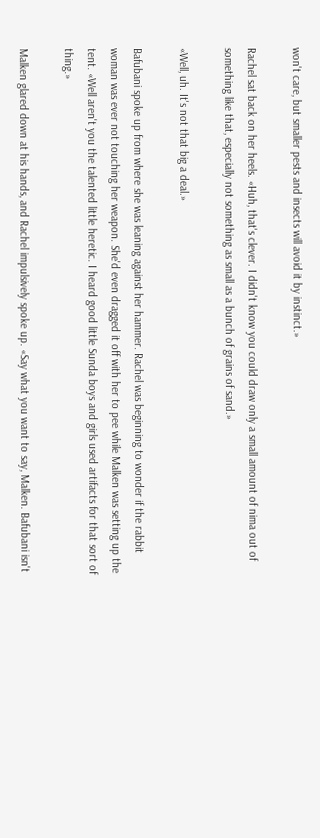won't care, but smaller pests and insects will avoid it by instinct.»

Rachel sat back on her heels. «Huh, that's clever. I didn't know you could draw only a small amount of nima out of something like that, especially not something as small as a bunch of grains of sand.»

«Well, uh. It's not that big a deal.»

Bafubani spoke up from where she was leaning against her hammer. Rachel was beginning to wonder if the rabbit woman was ever not touching her weapon. She'd even dragged it off with her to pee while Malken was setting up the tent. «Well aren't you the talented little heretic. I heard good little Sunda boys and girls used artifacts for that sort of thing.»

Malken glared down at his hands, and Rachel impulsively spoke up. «Say what you want to say, Malken. Bafubani isn't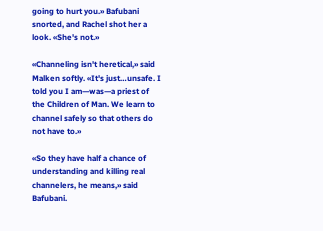going to hurt you.» Bafubani snorted, and Rachel shot her a look. «She's not.»

«Channeling isn't heretical,» said Malken softly. «It's just…unsafe. I told you I am—was—a priest of the Children of Man. We learn to channel safely so that others do not have to.»

«So they have half a chance of understanding and killing real channelers, he means,» said Bafubani.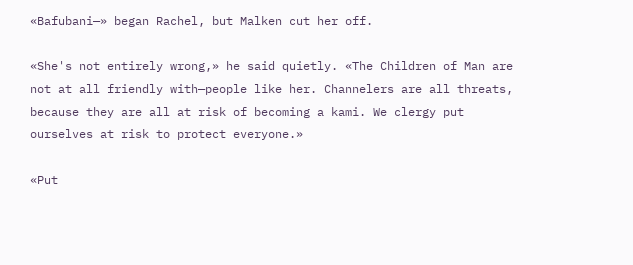«Bafubani—» began Rachel, but Malken cut her off.

«She's not entirely wrong,» he said quietly. «The Children of Man are not at all friendly with—people like her. Channelers are all threats, because they are all at risk of becoming a kami. We clergy put ourselves at risk to protect everyone.»

«Put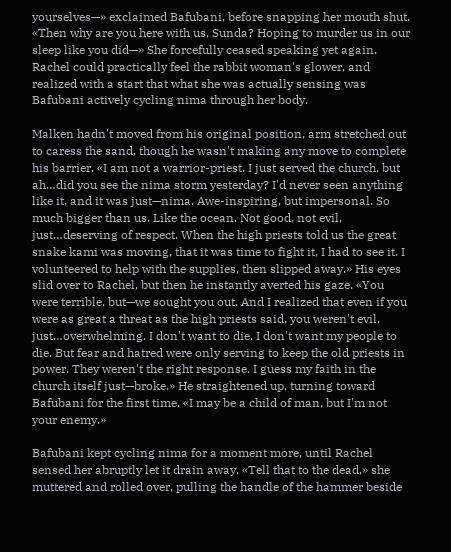yourselves—» exclaimed Bafubani, before snapping her mouth shut. «Then why are you here with us, Sunda? Hoping to murder us in our sleep like you did—» She forcefully ceased speaking yet again. Rachel could practically feel the rabbit woman's glower, and realized with a start that what she was actually sensing was Bafubani actively cycling nima through her body.

Malken hadn't moved from his original position, arm stretched out to caress the sand, though he wasn't making any move to complete his barrier. «I am not a warrior-priest. I just served the church, but ah…did you see the nima storm yesterday? I'd never seen anything like it, and it was just—nima. Awe-inspiring, but impersonal. So much bigger than us. Like the ocean. Not good, not evil, just…deserving of respect. When the high priests told us the great snake kami was moving, that it was time to fight it, I had to see it. I volunteered to help with the supplies, then slipped away.» His eyes slid over to Rachel, but then he instantly averted his gaze. «You were terrible, but—we sought you out. And I realized that even if you were as great a threat as the high priests said, you weren't evil, just…overwhelming. I don't want to die. I don't want my people to die. But fear and hatred were only serving to keep the old priests in power. They weren't the right response. I guess my faith in the church itself just—broke.» He straightened up, turning toward Bafubani for the first time. «I may be a child of man, but I'm not your enemy.»

Bafubani kept cycling nima for a moment more, until Rachel sensed her abruptly let it drain away. «Tell that to the dead,» she muttered and rolled over, pulling the handle of the hammer beside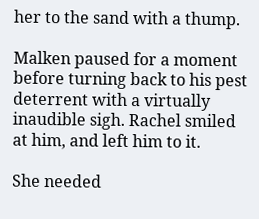her to the sand with a thump.

Malken paused for a moment before turning back to his pest deterrent with a virtually inaudible sigh. Rachel smiled at him, and left him to it.

She needed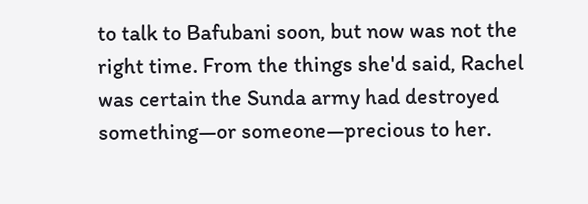to talk to Bafubani soon, but now was not the right time. From the things she'd said, Rachel was certain the Sunda army had destroyed something—or someone—precious to her.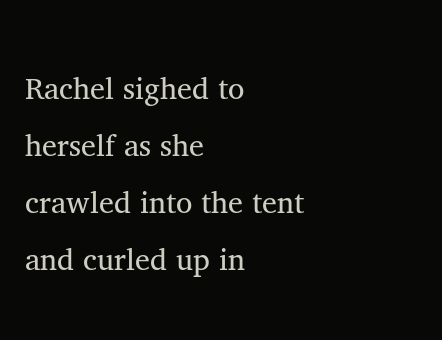Rachel sighed to herself as she crawled into the tent and curled up in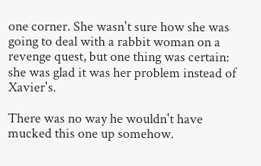one corner. She wasn't sure how she was going to deal with a rabbit woman on a revenge quest, but one thing was certain: she was glad it was her problem instead of Xavier's.

There was no way he wouldn't have mucked this one up somehow.